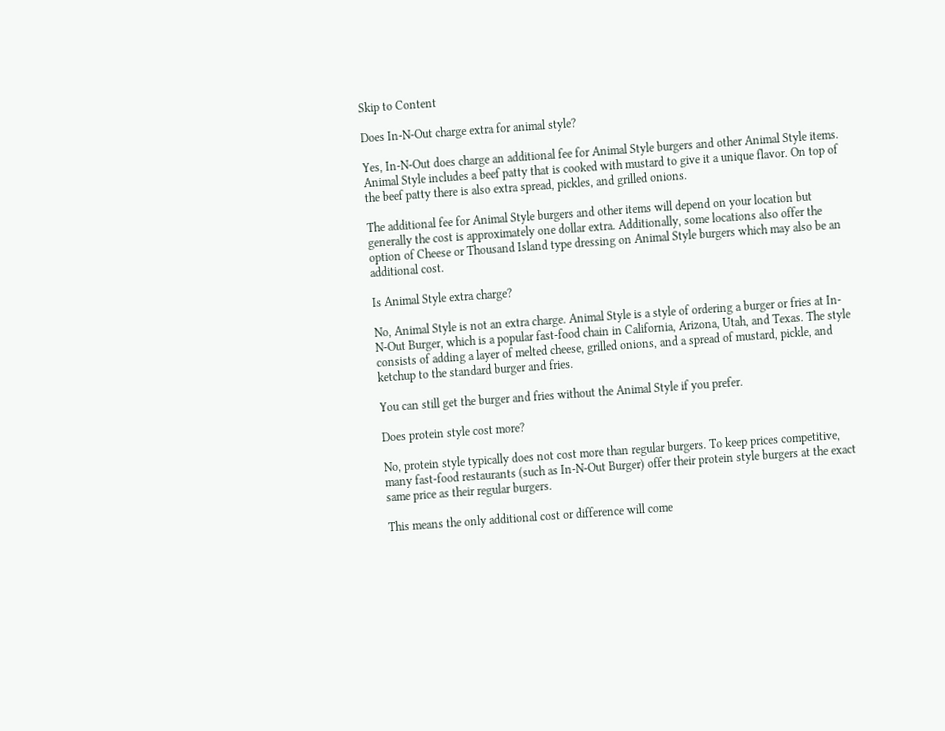Skip to Content

Does In-N-Out charge extra for animal style?

Yes, In-N-Out does charge an additional fee for Animal Style burgers and other Animal Style items. Animal Style includes a beef patty that is cooked with mustard to give it a unique flavor. On top of the beef patty there is also extra spread, pickles, and grilled onions.

The additional fee for Animal Style burgers and other items will depend on your location but generally the cost is approximately one dollar extra. Additionally, some locations also offer the option of Cheese or Thousand Island type dressing on Animal Style burgers which may also be an additional cost.

Is Animal Style extra charge?

No, Animal Style is not an extra charge. Animal Style is a style of ordering a burger or fries at In-N-Out Burger, which is a popular fast-food chain in California, Arizona, Utah, and Texas. The style consists of adding a layer of melted cheese, grilled onions, and a spread of mustard, pickle, and ketchup to the standard burger and fries.

You can still get the burger and fries without the Animal Style if you prefer.

Does protein style cost more?

No, protein style typically does not cost more than regular burgers. To keep prices competitive, many fast-food restaurants (such as In-N-Out Burger) offer their protein style burgers at the exact same price as their regular burgers.

This means the only additional cost or difference will come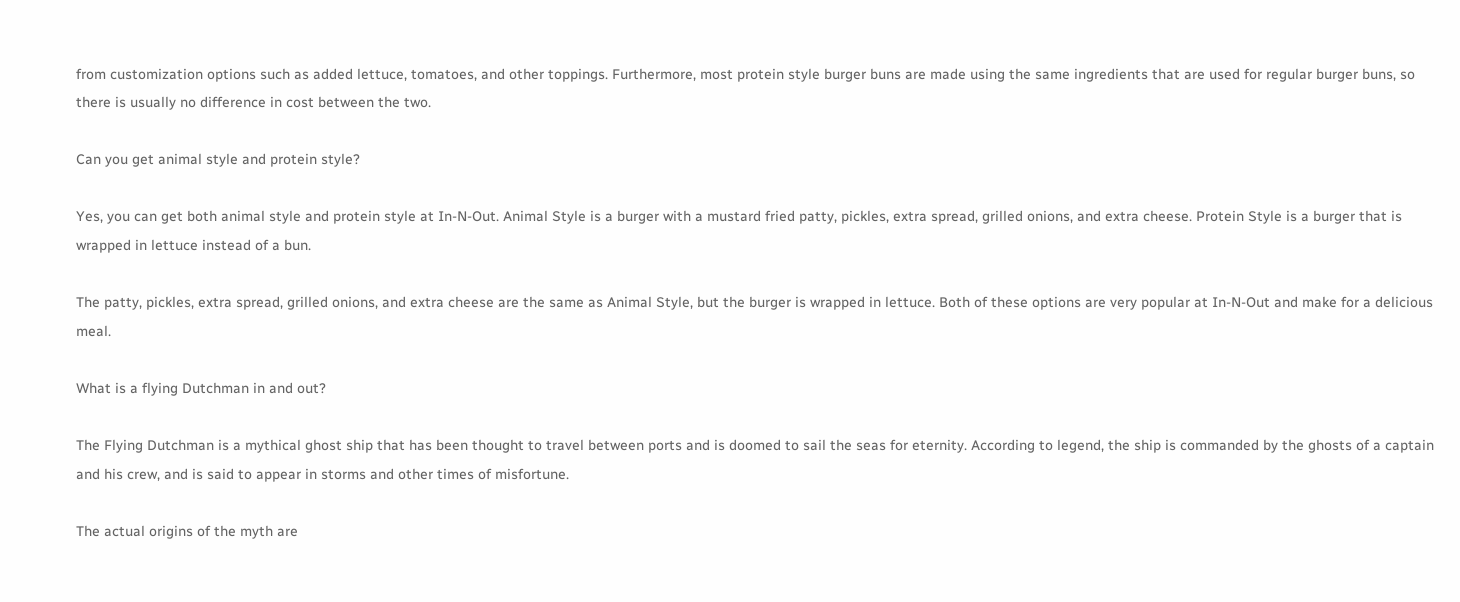from customization options such as added lettuce, tomatoes, and other toppings. Furthermore, most protein style burger buns are made using the same ingredients that are used for regular burger buns, so there is usually no difference in cost between the two.

Can you get animal style and protein style?

Yes, you can get both animal style and protein style at In-N-Out. Animal Style is a burger with a mustard fried patty, pickles, extra spread, grilled onions, and extra cheese. Protein Style is a burger that is wrapped in lettuce instead of a bun.

The patty, pickles, extra spread, grilled onions, and extra cheese are the same as Animal Style, but the burger is wrapped in lettuce. Both of these options are very popular at In-N-Out and make for a delicious meal.

What is a flying Dutchman in and out?

The Flying Dutchman is a mythical ghost ship that has been thought to travel between ports and is doomed to sail the seas for eternity. According to legend, the ship is commanded by the ghosts of a captain and his crew, and is said to appear in storms and other times of misfortune.

The actual origins of the myth are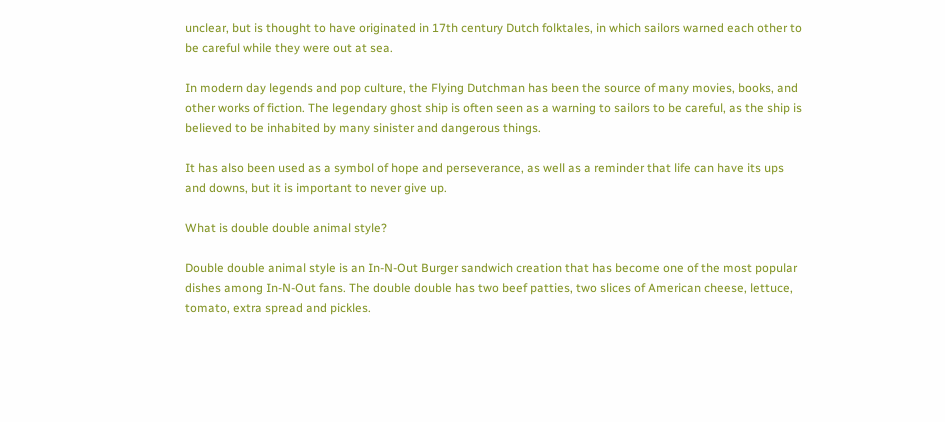unclear, but is thought to have originated in 17th century Dutch folktales, in which sailors warned each other to be careful while they were out at sea.

In modern day legends and pop culture, the Flying Dutchman has been the source of many movies, books, and other works of fiction. The legendary ghost ship is often seen as a warning to sailors to be careful, as the ship is believed to be inhabited by many sinister and dangerous things.

It has also been used as a symbol of hope and perseverance, as well as a reminder that life can have its ups and downs, but it is important to never give up.

What is double double animal style?

Double double animal style is an In-N-Out Burger sandwich creation that has become one of the most popular dishes among In-N-Out fans. The double double has two beef patties, two slices of American cheese, lettuce, tomato, extra spread and pickles.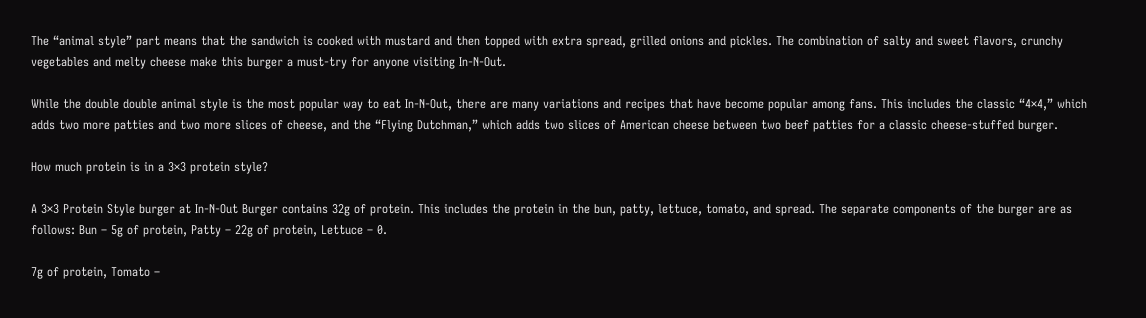The “animal style” part means that the sandwich is cooked with mustard and then topped with extra spread, grilled onions and pickles. The combination of salty and sweet flavors, crunchy vegetables and melty cheese make this burger a must-try for anyone visiting In-N-Out.

While the double double animal style is the most popular way to eat In-N-Out, there are many variations and recipes that have become popular among fans. This includes the classic “4×4,” which adds two more patties and two more slices of cheese, and the “Flying Dutchman,” which adds two slices of American cheese between two beef patties for a classic cheese-stuffed burger.

How much protein is in a 3×3 protein style?

A 3×3 Protein Style burger at In-N-Out Burger contains 32g of protein. This includes the protein in the bun, patty, lettuce, tomato, and spread. The separate components of the burger are as follows: Bun – 5g of protein, Patty – 22g of protein, Lettuce – 0.

7g of protein, Tomato –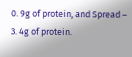0. 9g of protein, and Spread – 3. 4g of protein.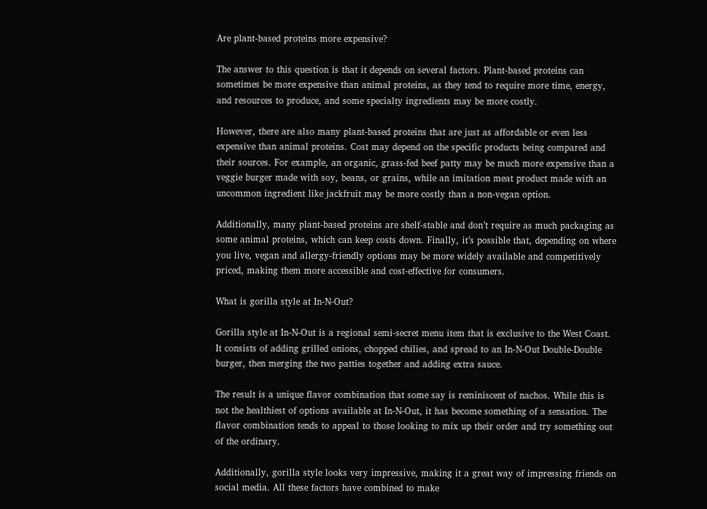Are plant-based proteins more expensive?

The answer to this question is that it depends on several factors. Plant-based proteins can sometimes be more expensive than animal proteins, as they tend to require more time, energy, and resources to produce, and some specialty ingredients may be more costly.

However, there are also many plant-based proteins that are just as affordable or even less expensive than animal proteins. Cost may depend on the specific products being compared and their sources. For example, an organic, grass-fed beef patty may be much more expensive than a veggie burger made with soy, beans, or grains, while an imitation meat product made with an uncommon ingredient like jackfruit may be more costly than a non-vegan option.

Additionally, many plant-based proteins are shelf-stable and don’t require as much packaging as some animal proteins, which can keep costs down. Finally, it’s possible that, depending on where you live, vegan and allergy-friendly options may be more widely available and competitively priced, making them more accessible and cost-effective for consumers.

What is gorilla style at In-N-Out?

Gorilla style at In-N-Out is a regional semi-secret menu item that is exclusive to the West Coast. It consists of adding grilled onions, chopped chilies, and spread to an In-N-Out Double-Double burger, then merging the two patties together and adding extra sauce.

The result is a unique flavor combination that some say is reminiscent of nachos. While this is not the healthiest of options available at In-N-Out, it has become something of a sensation. The flavor combination tends to appeal to those looking to mix up their order and try something out of the ordinary.

Additionally, gorilla style looks very impressive, making it a great way of impressing friends on social media. All these factors have combined to make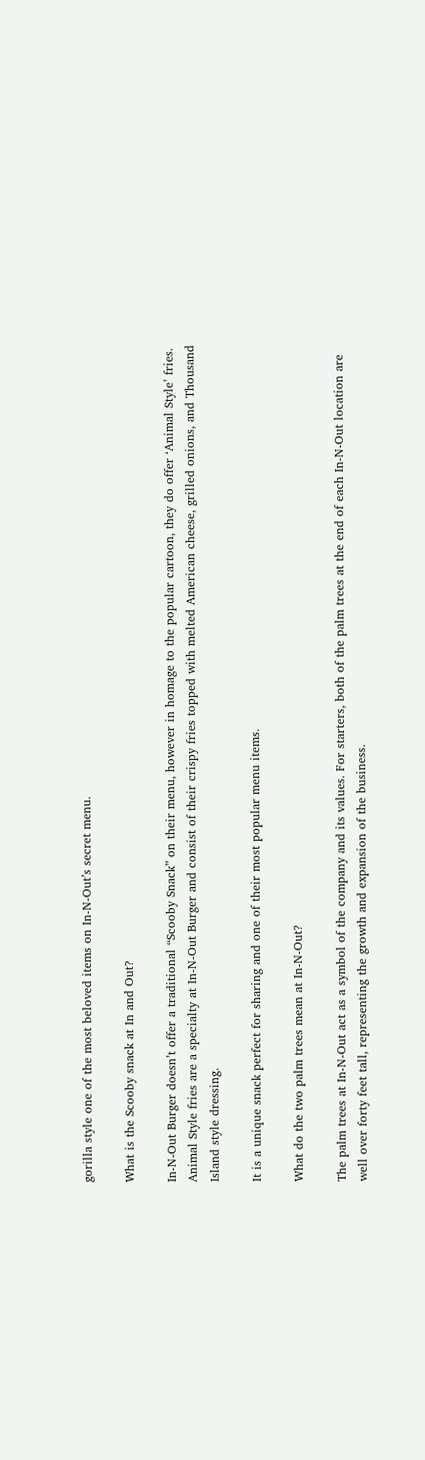gorilla style one of the most beloved items on In-N-Out’s secret menu.

What is the Scooby snack at In and Out?

In-N-Out Burger doesn’t offer a traditional “Scooby Snack” on their menu, however in homage to the popular cartoon, they do offer ‘Animal Style’ fries. Animal Style fries are a specialty at In-N-Out Burger and consist of their crispy fries topped with melted American cheese, grilled onions, and Thousand Island style dressing.

It is a unique snack perfect for sharing and one of their most popular menu items.

What do the two palm trees mean at In-N-Out?

The palm trees at In-N-Out act as a symbol of the company and its values. For starters, both of the palm trees at the end of each In-N-Out location are well over forty feet tall, representing the growth and expansion of the business.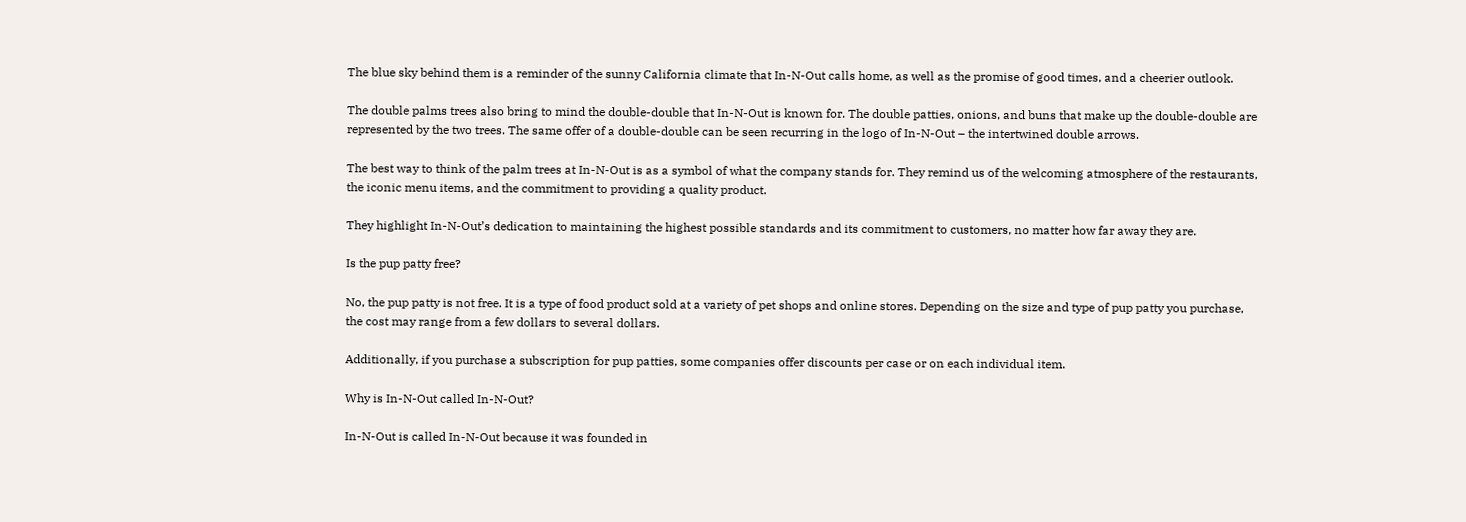The blue sky behind them is a reminder of the sunny California climate that In-N-Out calls home, as well as the promise of good times, and a cheerier outlook.

The double palms trees also bring to mind the double-double that In-N-Out is known for. The double patties, onions, and buns that make up the double-double are represented by the two trees. The same offer of a double-double can be seen recurring in the logo of In-N-Out – the intertwined double arrows.

The best way to think of the palm trees at In-N-Out is as a symbol of what the company stands for. They remind us of the welcoming atmosphere of the restaurants, the iconic menu items, and the commitment to providing a quality product.

They highlight In-N-Out’s dedication to maintaining the highest possible standards and its commitment to customers, no matter how far away they are.

Is the pup patty free?

No, the pup patty is not free. It is a type of food product sold at a variety of pet shops and online stores. Depending on the size and type of pup patty you purchase, the cost may range from a few dollars to several dollars.

Additionally, if you purchase a subscription for pup patties, some companies offer discounts per case or on each individual item.

Why is In-N-Out called In-N-Out?

In-N-Out is called In-N-Out because it was founded in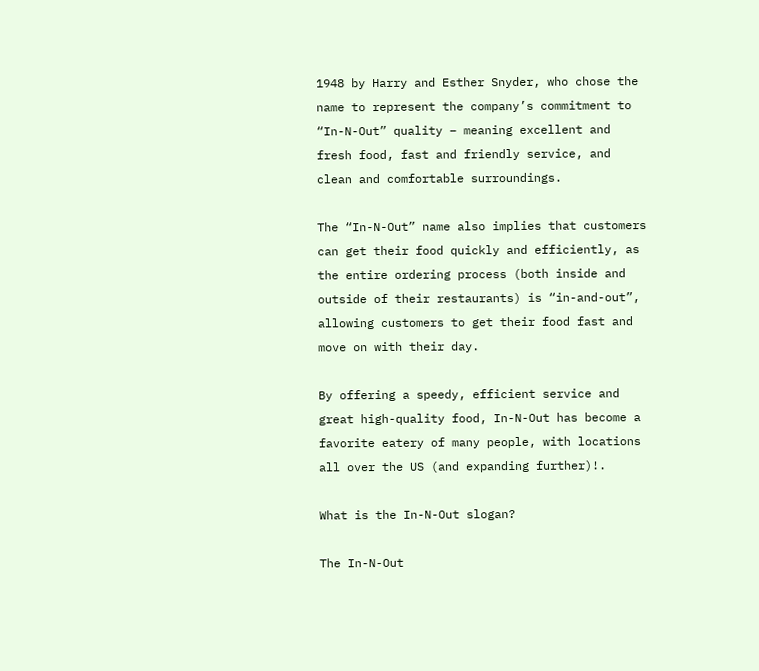1948 by Harry and Esther Snyder, who chose the name to represent the company’s commitment to “In-N-Out” quality – meaning excellent and fresh food, fast and friendly service, and clean and comfortable surroundings.

The “In-N-Out” name also implies that customers can get their food quickly and efficiently, as the entire ordering process (both inside and outside of their restaurants) is “in-and-out”, allowing customers to get their food fast and move on with their day.

By offering a speedy, efficient service and great high-quality food, In-N-Out has become a favorite eatery of many people, with locations all over the US (and expanding further)!.

What is the In-N-Out slogan?

The In-N-Out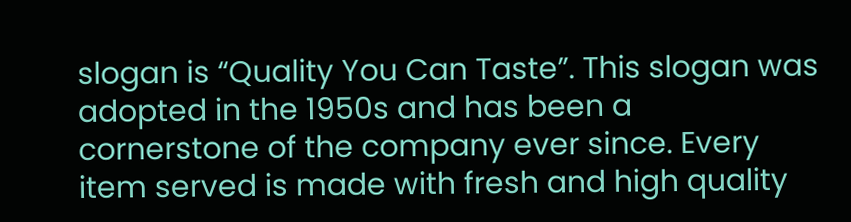slogan is “Quality You Can Taste”. This slogan was adopted in the 1950s and has been a cornerstone of the company ever since. Every item served is made with fresh and high quality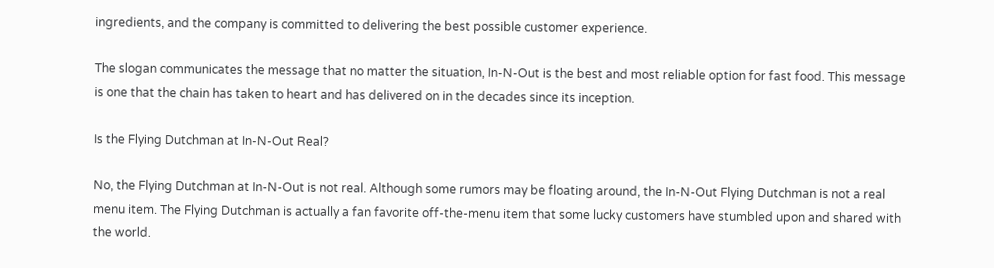ingredients, and the company is committed to delivering the best possible customer experience.

The slogan communicates the message that no matter the situation, In-N-Out is the best and most reliable option for fast food. This message is one that the chain has taken to heart and has delivered on in the decades since its inception.

Is the Flying Dutchman at In-N-Out Real?

No, the Flying Dutchman at In-N-Out is not real. Although some rumors may be floating around, the In-N-Out Flying Dutchman is not a real menu item. The Flying Dutchman is actually a fan favorite off-the-menu item that some lucky customers have stumbled upon and shared with the world.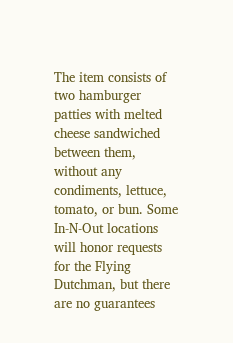The item consists of two hamburger patties with melted cheese sandwiched between them, without any condiments, lettuce, tomato, or bun. Some In-N-Out locations will honor requests for the Flying Dutchman, but there are no guarantees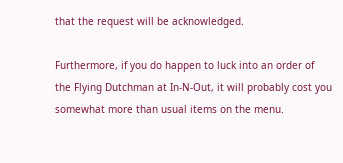that the request will be acknowledged.

Furthermore, if you do happen to luck into an order of the Flying Dutchman at In-N-Out, it will probably cost you somewhat more than usual items on the menu.